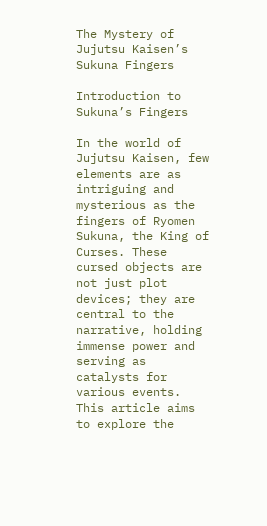The Mystery of Jujutsu Kaisen’s Sukuna Fingers

Introduction to Sukuna’s Fingers

In the world of Jujutsu Kaisen, few elements are as intriguing and mysterious as the fingers of Ryomen Sukuna, the King of Curses. These cursed objects are not just plot devices; they are central to the narrative, holding immense power and serving as catalysts for various events. This article aims to explore the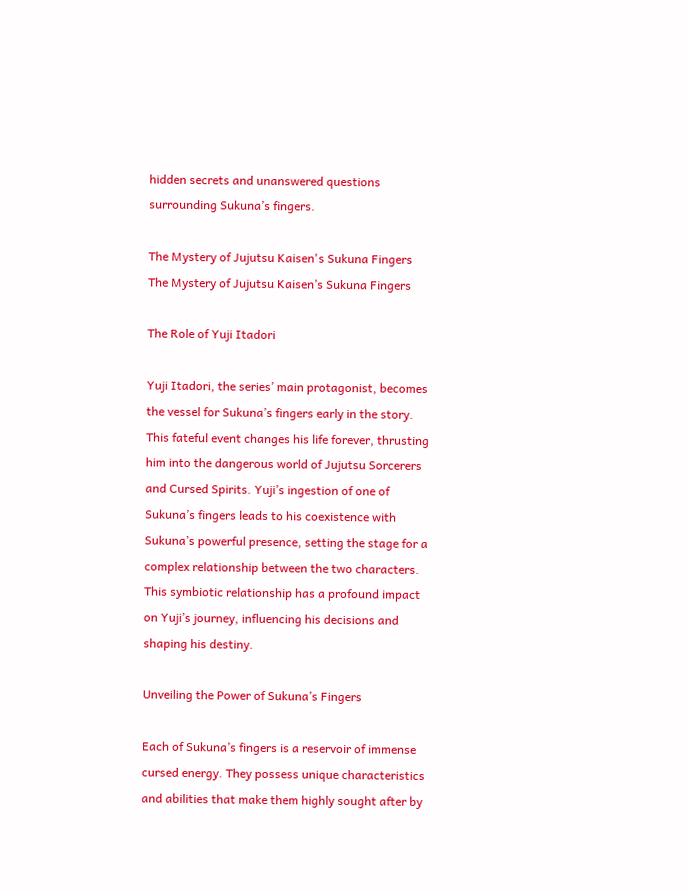hidden secrets and unanswered questions surrounding Sukuna’s fingers.

The Mystery of Jujutsu Kaisen's Sukuna Fingers
The Mystery of Jujutsu Kaisen’s Sukuna Fingers

The Role of Yuji Itadori

Yuji Itadori, the series’ main protagonist, becomes the vessel for Sukuna’s fingers early in the story. This fateful event changes his life forever, thrusting him into the dangerous world of Jujutsu Sorcerers and Cursed Spirits. Yuji’s ingestion of one of Sukuna’s fingers leads to his coexistence with Sukuna’s powerful presence, setting the stage for a complex relationship between the two characters. This symbiotic relationship has a profound impact on Yuji’s journey, influencing his decisions and shaping his destiny.

Unveiling the Power of Sukuna’s Fingers

Each of Sukuna’s fingers is a reservoir of immense cursed energy. They possess unique characteristics and abilities that make them highly sought after by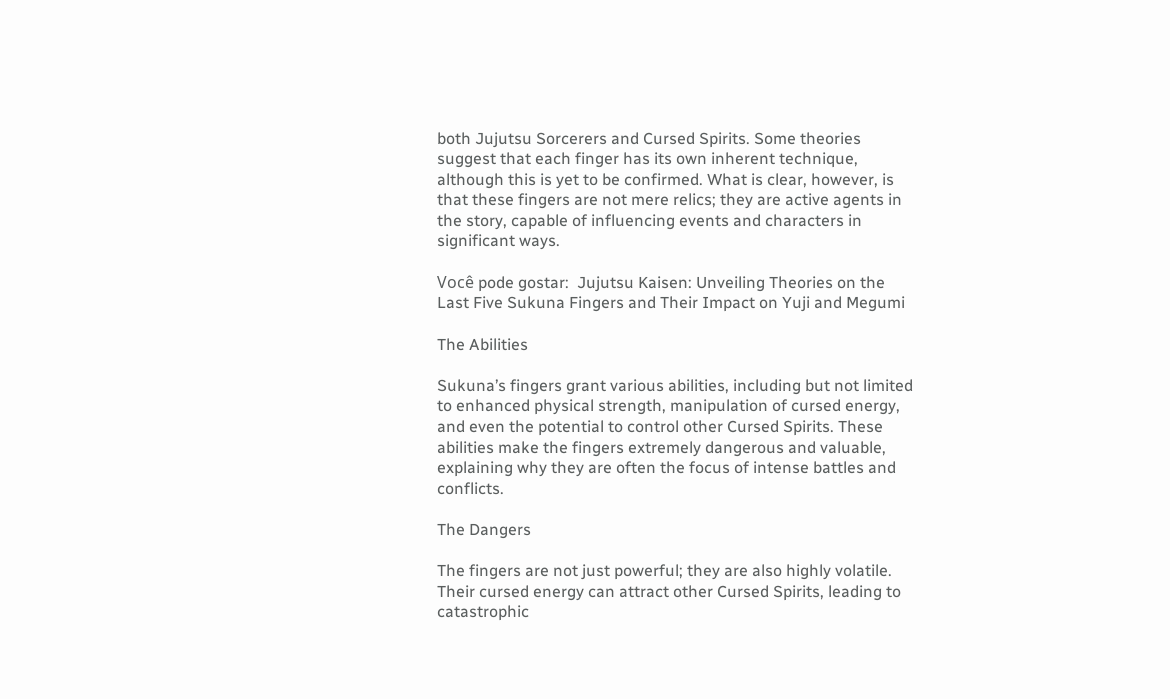both Jujutsu Sorcerers and Cursed Spirits. Some theories suggest that each finger has its own inherent technique, although this is yet to be confirmed. What is clear, however, is that these fingers are not mere relics; they are active agents in the story, capable of influencing events and characters in significant ways.

Você pode gostar:  Jujutsu Kaisen: Unveiling Theories on the Last Five Sukuna Fingers and Their Impact on Yuji and Megumi

The Abilities

Sukuna’s fingers grant various abilities, including but not limited to enhanced physical strength, manipulation of cursed energy, and even the potential to control other Cursed Spirits. These abilities make the fingers extremely dangerous and valuable, explaining why they are often the focus of intense battles and conflicts.

The Dangers

The fingers are not just powerful; they are also highly volatile. Their cursed energy can attract other Cursed Spirits, leading to catastrophic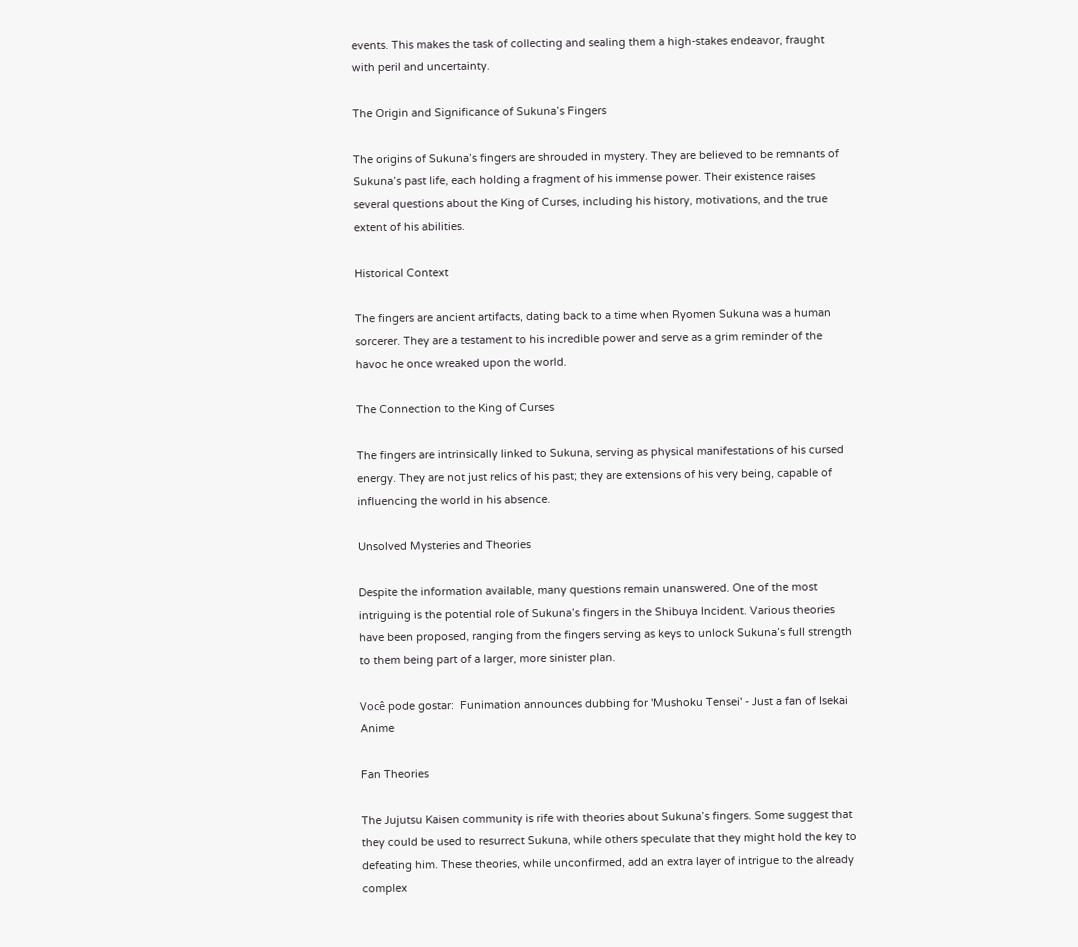events. This makes the task of collecting and sealing them a high-stakes endeavor, fraught with peril and uncertainty.

The Origin and Significance of Sukuna’s Fingers

The origins of Sukuna’s fingers are shrouded in mystery. They are believed to be remnants of Sukuna’s past life, each holding a fragment of his immense power. Their existence raises several questions about the King of Curses, including his history, motivations, and the true extent of his abilities.

Historical Context

The fingers are ancient artifacts, dating back to a time when Ryomen Sukuna was a human sorcerer. They are a testament to his incredible power and serve as a grim reminder of the havoc he once wreaked upon the world.

The Connection to the King of Curses

The fingers are intrinsically linked to Sukuna, serving as physical manifestations of his cursed energy. They are not just relics of his past; they are extensions of his very being, capable of influencing the world in his absence.

Unsolved Mysteries and Theories

Despite the information available, many questions remain unanswered. One of the most intriguing is the potential role of Sukuna’s fingers in the Shibuya Incident. Various theories have been proposed, ranging from the fingers serving as keys to unlock Sukuna’s full strength to them being part of a larger, more sinister plan.

Você pode gostar:  Funimation announces dubbing for 'Mushoku Tensei' - Just a fan of Isekai Anime

Fan Theories

The Jujutsu Kaisen community is rife with theories about Sukuna’s fingers. Some suggest that they could be used to resurrect Sukuna, while others speculate that they might hold the key to defeating him. These theories, while unconfirmed, add an extra layer of intrigue to the already complex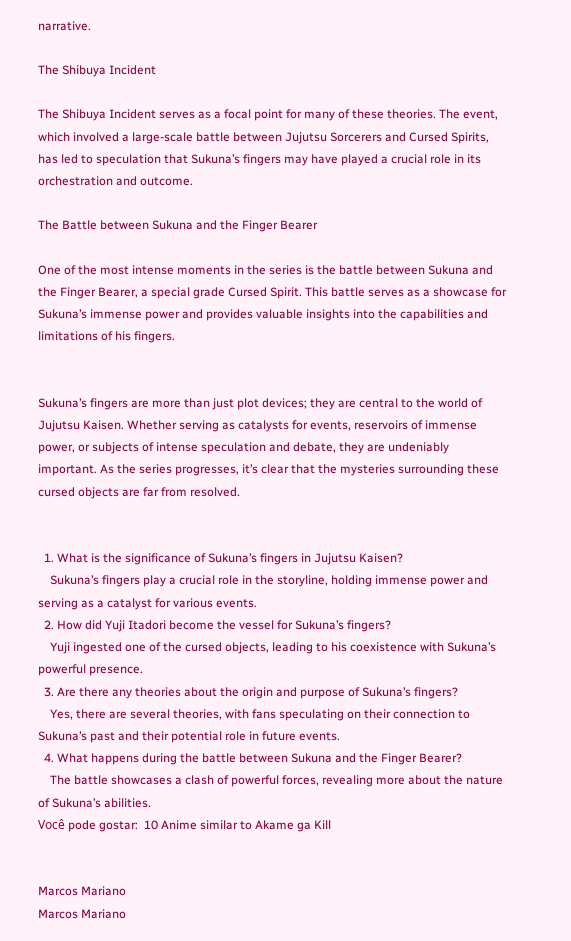narrative.

The Shibuya Incident

The Shibuya Incident serves as a focal point for many of these theories. The event, which involved a large-scale battle between Jujutsu Sorcerers and Cursed Spirits, has led to speculation that Sukuna’s fingers may have played a crucial role in its orchestration and outcome.

The Battle between Sukuna and the Finger Bearer

One of the most intense moments in the series is the battle between Sukuna and the Finger Bearer, a special grade Cursed Spirit. This battle serves as a showcase for Sukuna’s immense power and provides valuable insights into the capabilities and limitations of his fingers.


Sukuna’s fingers are more than just plot devices; they are central to the world of Jujutsu Kaisen. Whether serving as catalysts for events, reservoirs of immense power, or subjects of intense speculation and debate, they are undeniably important. As the series progresses, it’s clear that the mysteries surrounding these cursed objects are far from resolved.


  1. What is the significance of Sukuna’s fingers in Jujutsu Kaisen?
    Sukuna’s fingers play a crucial role in the storyline, holding immense power and serving as a catalyst for various events.
  2. How did Yuji Itadori become the vessel for Sukuna’s fingers?
    Yuji ingested one of the cursed objects, leading to his coexistence with Sukuna’s powerful presence.
  3. Are there any theories about the origin and purpose of Sukuna’s fingers?
    Yes, there are several theories, with fans speculating on their connection to Sukuna’s past and their potential role in future events.
  4. What happens during the battle between Sukuna and the Finger Bearer?
    The battle showcases a clash of powerful forces, revealing more about the nature of Sukuna’s abilities.
Você pode gostar:  10 Anime similar to Akame ga Kill


Marcos Mariano
Marcos Mariano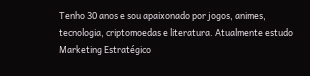Tenho 30 anos e sou apaixonado por jogos, animes, tecnologia, criptomoedas e literatura. Atualmente estudo Marketing Estratégico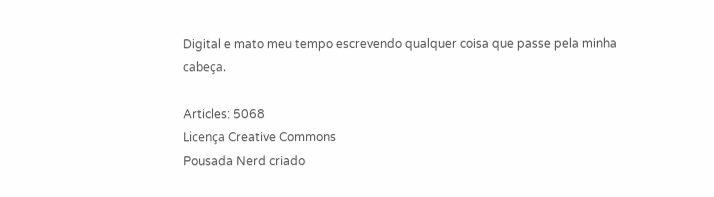Digital e mato meu tempo escrevendo qualquer coisa que passe pela minha cabeça.

Articles: 5068
Licença Creative Commons
Pousada Nerd criado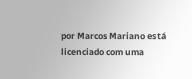por Marcos Mariano está licenciado com uma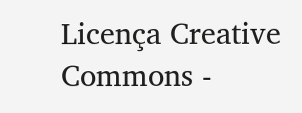Licença Creative Commons -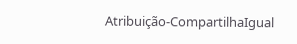Atribuição-CompartilhaIgual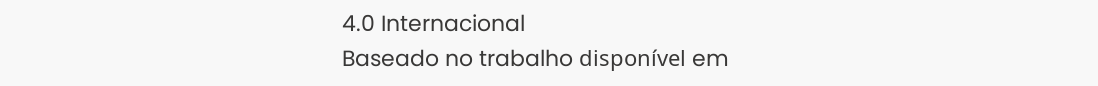4.0 Internacional
Baseado no trabalho disponível em